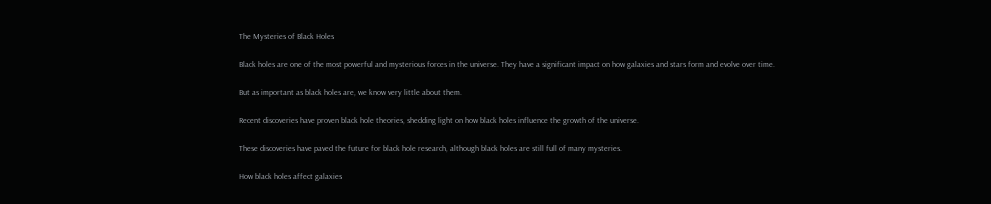The Mysteries of Black Holes

Black holes are one of the most powerful and mysterious forces in the universe. They have a significant impact on how galaxies and stars form and evolve over time.

But as important as black holes are, we know very little about them.

Recent discoveries have proven black hole theories, shedding light on how black holes influence the growth of the universe.

These discoveries have paved the future for black hole research, although black holes are still full of many mysteries.

How black holes affect galaxies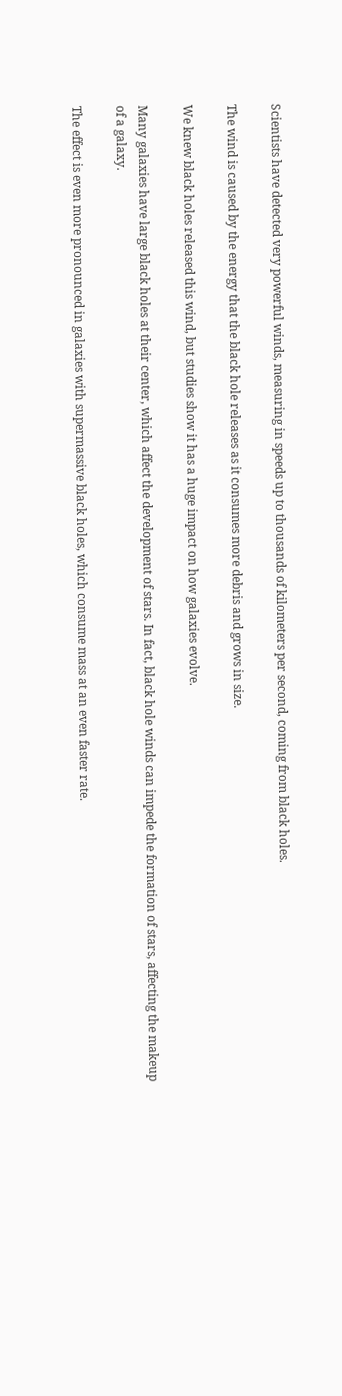Scientists have detected very powerful winds, measuring in speeds up to thousands of kilometers per second, coming from black holes.

The wind is caused by the energy that the black hole releases as it consumes more debris and grows in size.

We knew black holes released this wind, but studies show it has a huge impact on how galaxies evolve.

Many galaxies have large black holes at their center, which affect the development of stars. In fact, black hole winds can impede the formation of stars, affecting the makeup of a galaxy.

The effect is even more pronounced in galaxies with supermassive black holes, which consume mass at an even faster rate.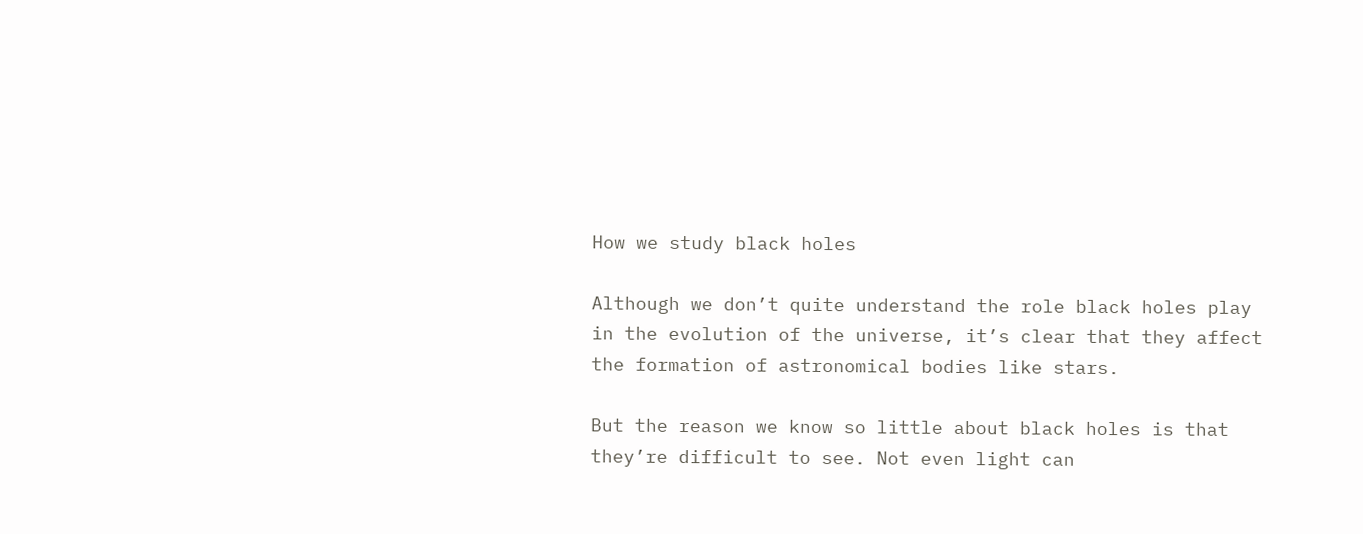How we study black holes

Although we don’t quite understand the role black holes play in the evolution of the universe, it’s clear that they affect the formation of astronomical bodies like stars.

But the reason we know so little about black holes is that they’re difficult to see. Not even light can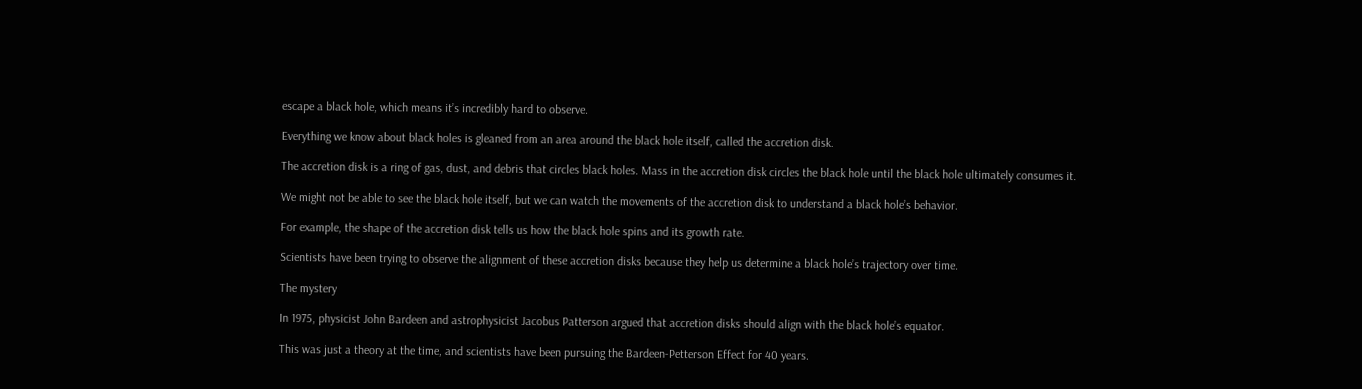escape a black hole, which means it’s incredibly hard to observe.

Everything we know about black holes is gleaned from an area around the black hole itself, called the accretion disk.

The accretion disk is a ring of gas, dust, and debris that circles black holes. Mass in the accretion disk circles the black hole until the black hole ultimately consumes it.

We might not be able to see the black hole itself, but we can watch the movements of the accretion disk to understand a black hole’s behavior.

For example, the shape of the accretion disk tells us how the black hole spins and its growth rate.

Scientists have been trying to observe the alignment of these accretion disks because they help us determine a black hole’s trajectory over time.

The mystery

In 1975, physicist John Bardeen and astrophysicist Jacobus Patterson argued that accretion disks should align with the black hole’s equator.

This was just a theory at the time, and scientists have been pursuing the Bardeen-Petterson Effect for 40 years.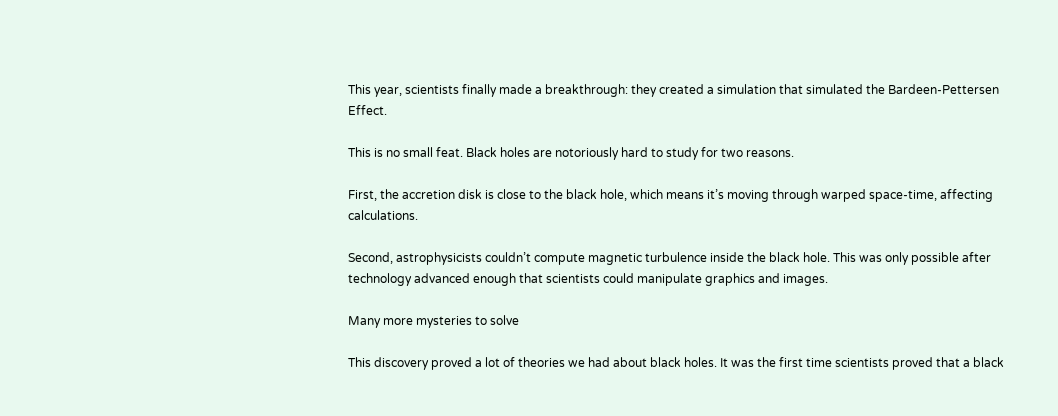This year, scientists finally made a breakthrough: they created a simulation that simulated the Bardeen-Pettersen Effect.

This is no small feat. Black holes are notoriously hard to study for two reasons.

First, the accretion disk is close to the black hole, which means it’s moving through warped space-time, affecting calculations.

Second, astrophysicists couldn’t compute magnetic turbulence inside the black hole. This was only possible after technology advanced enough that scientists could manipulate graphics and images.

Many more mysteries to solve

This discovery proved a lot of theories we had about black holes. It was the first time scientists proved that a black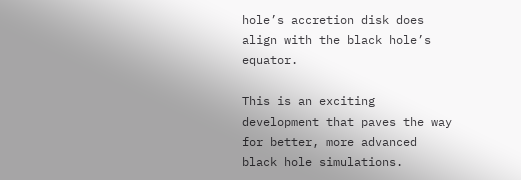hole’s accretion disk does align with the black hole’s equator.

This is an exciting development that paves the way for better, more advanced black hole simulations.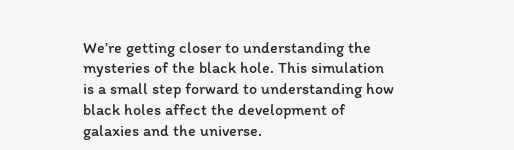We’re getting closer to understanding the mysteries of the black hole. This simulation is a small step forward to understanding how black holes affect the development of galaxies and the universe.